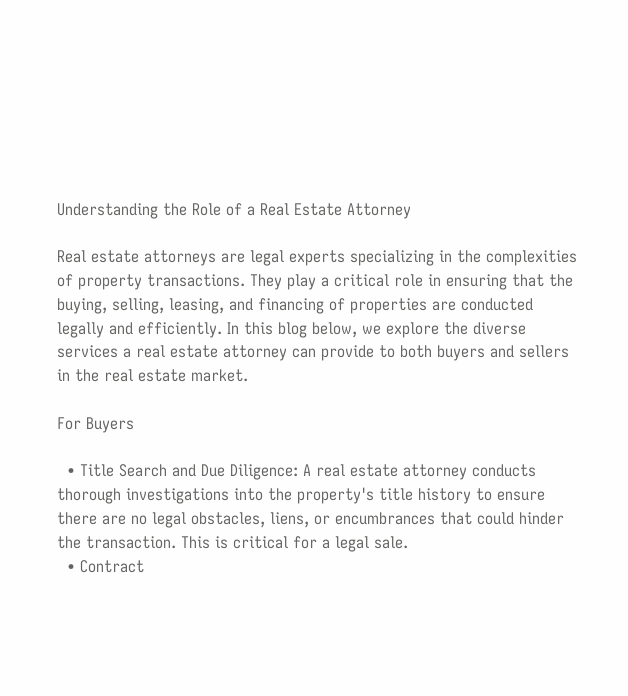Understanding the Role of a Real Estate Attorney

Real estate attorneys are legal experts specializing in the complexities of property transactions. They play a critical role in ensuring that the buying, selling, leasing, and financing of properties are conducted legally and efficiently. In this blog below, we explore the diverse services a real estate attorney can provide to both buyers and sellers in the real estate market.

For Buyers

  • Title Search and Due Diligence: A real estate attorney conducts thorough investigations into the property's title history to ensure there are no legal obstacles, liens, or encumbrances that could hinder the transaction. This is critical for a legal sale.
  • Contract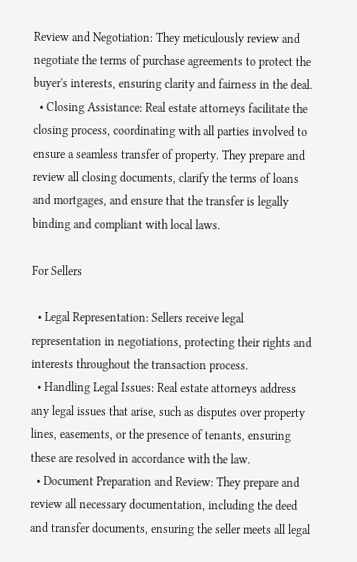Review and Negotiation: They meticulously review and negotiate the terms of purchase agreements to protect the buyer's interests, ensuring clarity and fairness in the deal.
  • Closing Assistance: Real estate attorneys facilitate the closing process, coordinating with all parties involved to ensure a seamless transfer of property. They prepare and review all closing documents, clarify the terms of loans and mortgages, and ensure that the transfer is legally binding and compliant with local laws.

For Sellers

  • Legal Representation: Sellers receive legal representation in negotiations, protecting their rights and interests throughout the transaction process.
  • Handling Legal Issues: Real estate attorneys address any legal issues that arise, such as disputes over property lines, easements, or the presence of tenants, ensuring these are resolved in accordance with the law.
  • Document Preparation and Review: They prepare and review all necessary documentation, including the deed and transfer documents, ensuring the seller meets all legal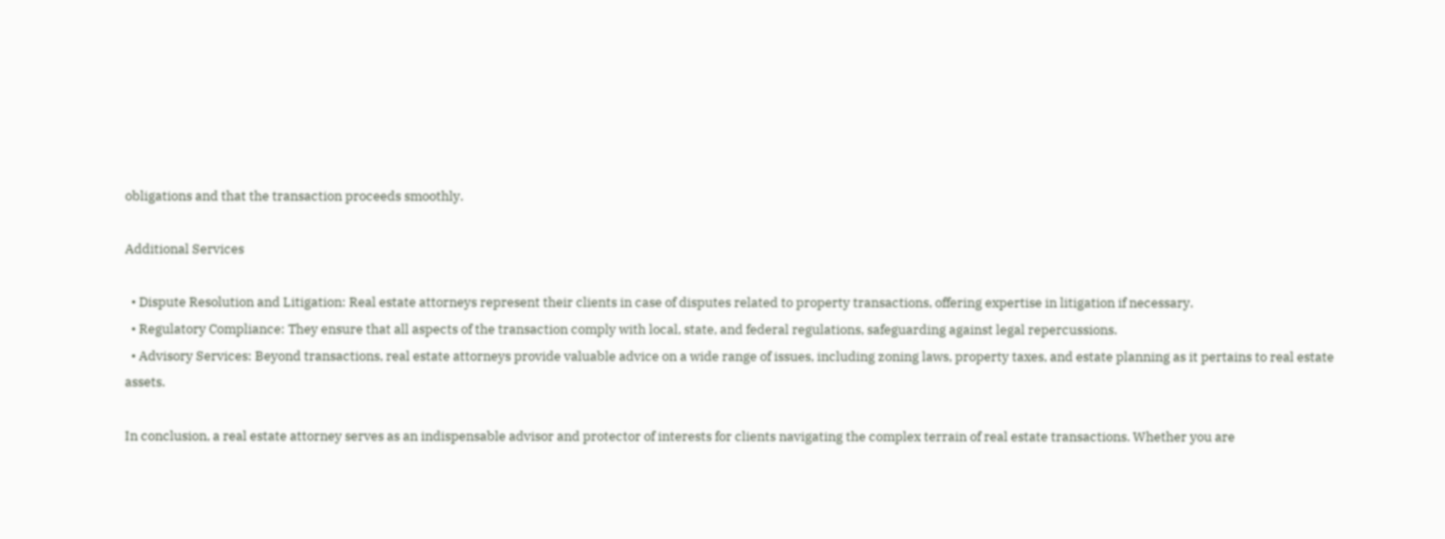obligations and that the transaction proceeds smoothly.

Additional Services

  • Dispute Resolution and Litigation: Real estate attorneys represent their clients in case of disputes related to property transactions, offering expertise in litigation if necessary.
  • Regulatory Compliance: They ensure that all aspects of the transaction comply with local, state, and federal regulations, safeguarding against legal repercussions.
  • Advisory Services: Beyond transactions, real estate attorneys provide valuable advice on a wide range of issues, including zoning laws, property taxes, and estate planning as it pertains to real estate assets.

In conclusion, a real estate attorney serves as an indispensable advisor and protector of interests for clients navigating the complex terrain of real estate transactions. Whether you are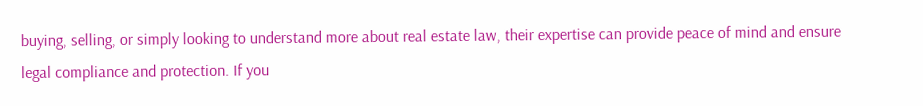buying, selling, or simply looking to understand more about real estate law, their expertise can provide peace of mind and ensure legal compliance and protection. If you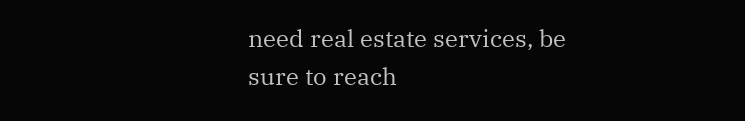need real estate services, be sure to reach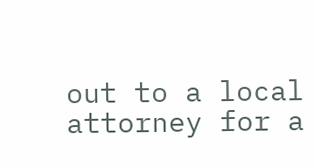out to a local attorney for a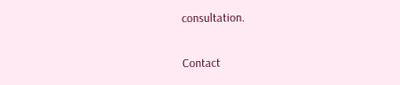consultation.

Contact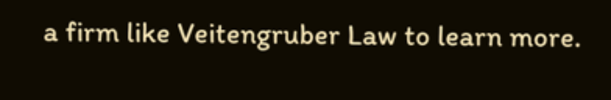a firm like Veitengruber Law to learn more.